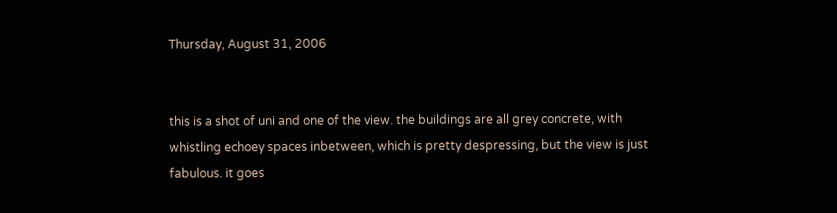Thursday, August 31, 2006


this is a shot of uni and one of the view. the buildings are all grey concrete, with whistling echoey spaces inbetween, which is pretty despressing, but the view is just fabulous. it goes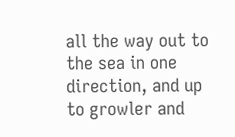all the way out to the sea in one direction, and up to growler and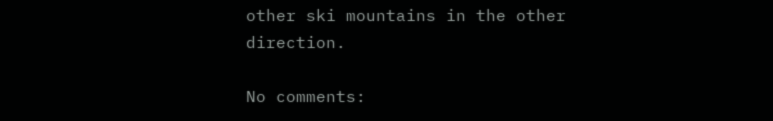other ski mountains in the other direction.

No comments: